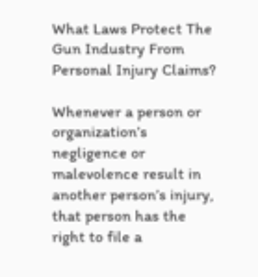What Laws Protect The Gun Industry From Personal Injury Claims?

Whenever a person or organization’s negligence or malevolence result in another person’s injury, that person has the right to file a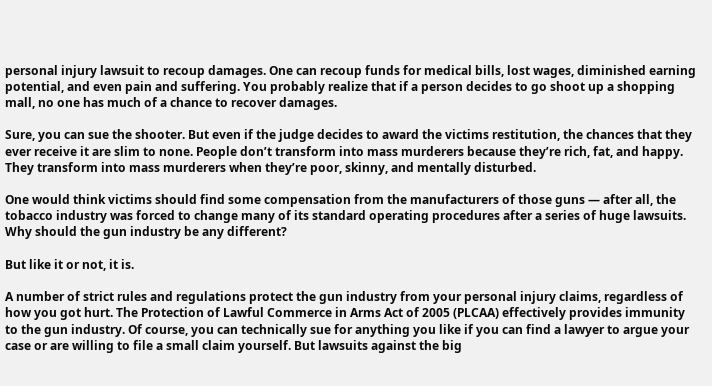personal injury lawsuit to recoup damages. One can recoup funds for medical bills, lost wages, diminished earning potential, and even pain and suffering. You probably realize that if a person decides to go shoot up a shopping mall, no one has much of a chance to recover damages.

Sure, you can sue the shooter. But even if the judge decides to award the victims restitution, the chances that they ever receive it are slim to none. People don’t transform into mass murderers because they’re rich, fat, and happy. They transform into mass murderers when they’re poor, skinny, and mentally disturbed.

One would think victims should find some compensation from the manufacturers of those guns — after all, the tobacco industry was forced to change many of its standard operating procedures after a series of huge lawsuits. Why should the gun industry be any different?

But like it or not, it is.

A number of strict rules and regulations protect the gun industry from your personal injury claims, regardless of how you got hurt. The Protection of Lawful Commerce in Arms Act of 2005 (PLCAA) effectively provides immunity to the gun industry. Of course, you can technically sue for anything you like if you can find a lawyer to argue your case or are willing to file a small claim yourself. But lawsuits against the big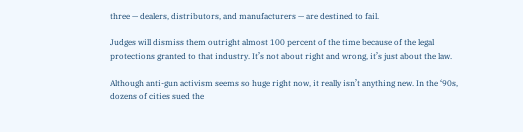three — dealers, distributors, and manufacturers — are destined to fail.

Judges will dismiss them outright almost 100 percent of the time because of the legal protections granted to that industry. It’s not about right and wrong, it’s just about the law.

Although anti-gun activism seems so huge right now, it really isn’t anything new. In the ‘90s, dozens of cities sued the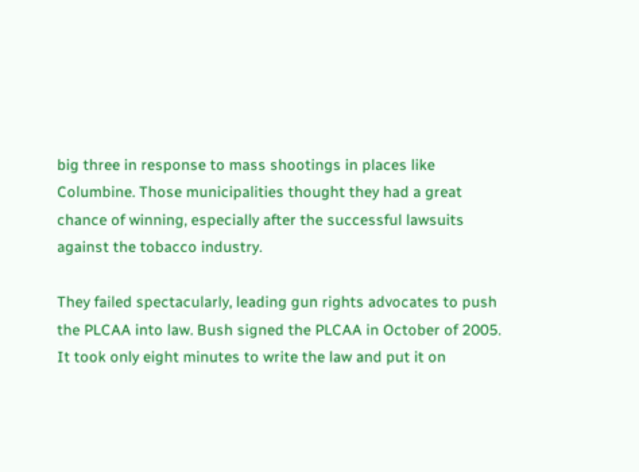big three in response to mass shootings in places like Columbine. Those municipalities thought they had a great chance of winning, especially after the successful lawsuits against the tobacco industry.

They failed spectacularly, leading gun rights advocates to push the PLCAA into law. Bush signed the PLCAA in October of 2005. It took only eight minutes to write the law and put it on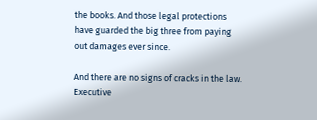the books. And those legal protections have guarded the big three from paying out damages ever since.

And there are no signs of cracks in the law. Executive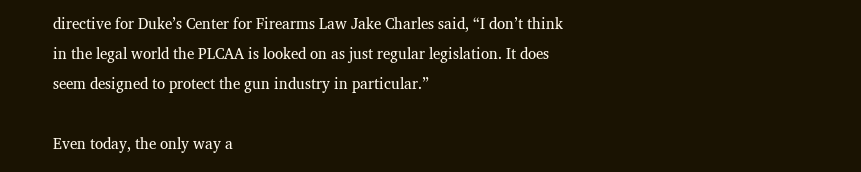directive for Duke’s Center for Firearms Law Jake Charles said, “I don’t think in the legal world the PLCAA is looked on as just regular legislation. It does seem designed to protect the gun industry in particular.”

Even today, the only way a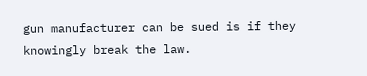gun manufacturer can be sued is if they knowingly break the law.